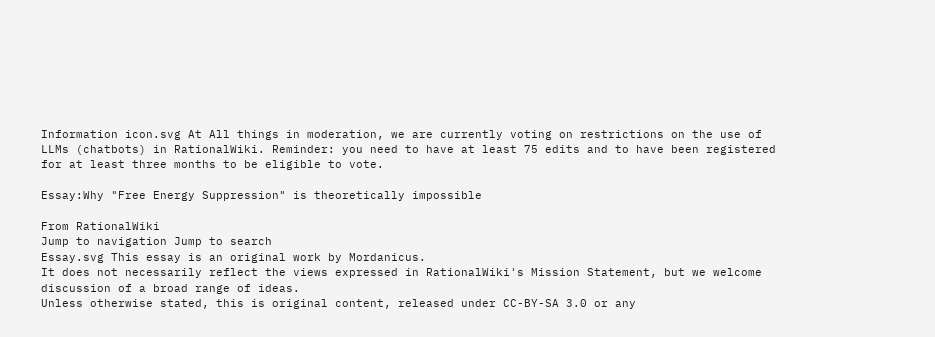Information icon.svg At All things in moderation, we are currently voting on restrictions on the use of LLMs (chatbots) in RationalWiki. Reminder: you need to have at least 75 edits and to have been registered for at least three months to be eligible to vote.

Essay:Why "Free Energy Suppression" is theoretically impossible

From RationalWiki
Jump to navigation Jump to search
Essay.svg This essay is an original work by Mordanicus.
It does not necessarily reflect the views expressed in RationalWiki's Mission Statement, but we welcome discussion of a broad range of ideas.
Unless otherwise stated, this is original content, released under CC-BY-SA 3.0 or any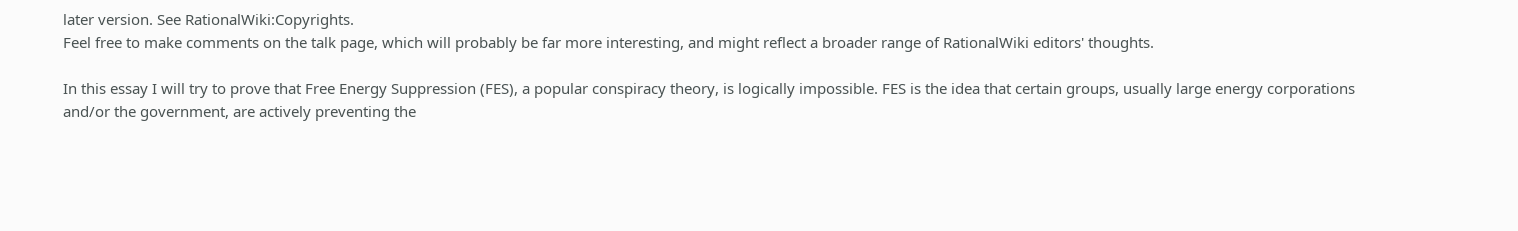later version. See RationalWiki:Copyrights.
Feel free to make comments on the talk page, which will probably be far more interesting, and might reflect a broader range of RationalWiki editors' thoughts.

In this essay I will try to prove that Free Energy Suppression (FES), a popular conspiracy theory, is logically impossible. FES is the idea that certain groups, usually large energy corporations and/or the government, are actively preventing the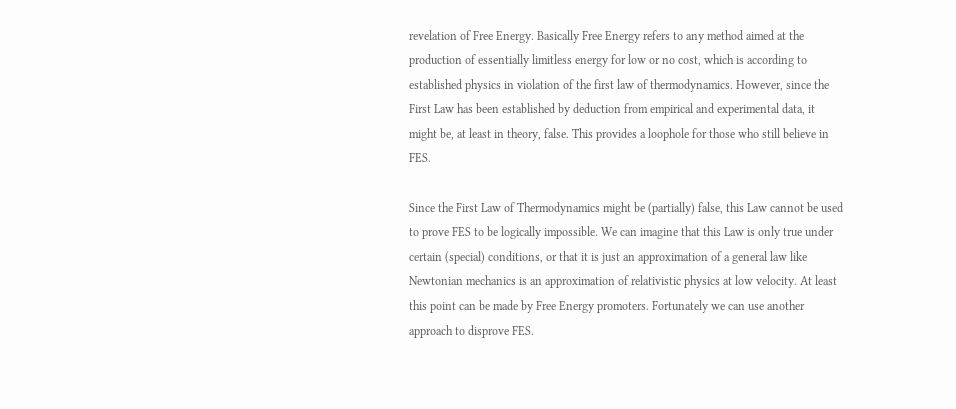revelation of Free Energy. Basically Free Energy refers to any method aimed at the production of essentially limitless energy for low or no cost, which is according to established physics in violation of the first law of thermodynamics. However, since the First Law has been established by deduction from empirical and experimental data, it might be, at least in theory, false. This provides a loophole for those who still believe in FES.

Since the First Law of Thermodynamics might be (partially) false, this Law cannot be used to prove FES to be logically impossible. We can imagine that this Law is only true under certain (special) conditions, or that it is just an approximation of a general law like Newtonian mechanics is an approximation of relativistic physics at low velocity. At least this point can be made by Free Energy promoters. Fortunately we can use another approach to disprove FES.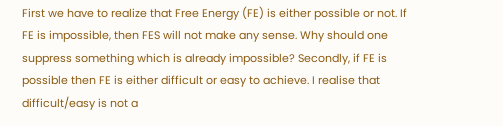First we have to realize that Free Energy (FE) is either possible or not. If FE is impossible, then FES will not make any sense. Why should one suppress something which is already impossible? Secondly, if FE is possible then FE is either difficult or easy to achieve. I realise that difficult/easy is not a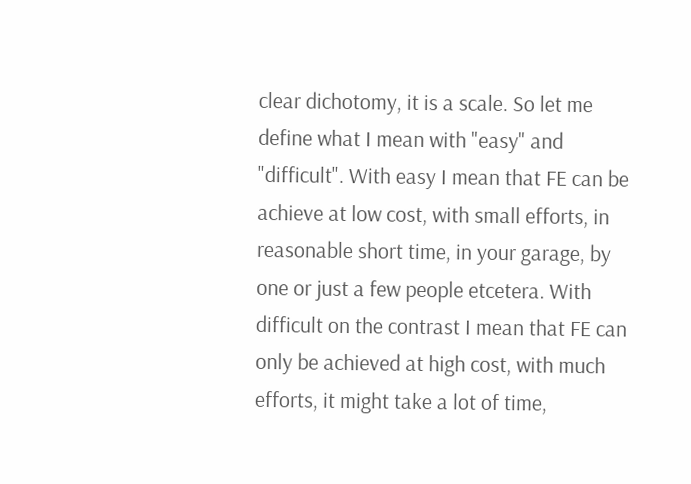clear dichotomy, it is a scale. So let me define what I mean with "easy" and "difficult". With easy I mean that FE can be achieve at low cost, with small efforts, in reasonable short time, in your garage, by one or just a few people etcetera. With difficult on the contrast I mean that FE can only be achieved at high cost, with much efforts, it might take a lot of time,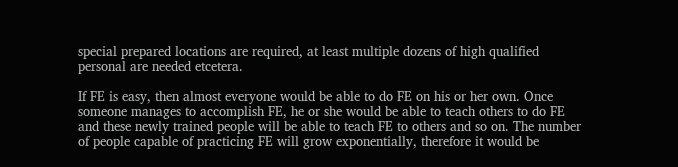special prepared locations are required, at least multiple dozens of high qualified personal are needed etcetera.

If FE is easy, then almost everyone would be able to do FE on his or her own. Once someone manages to accomplish FE, he or she would be able to teach others to do FE and these newly trained people will be able to teach FE to others and so on. The number of people capable of practicing FE will grow exponentially, therefore it would be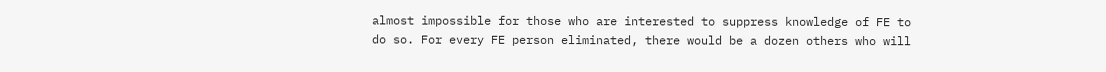almost impossible for those who are interested to suppress knowledge of FE to do so. For every FE person eliminated, there would be a dozen others who will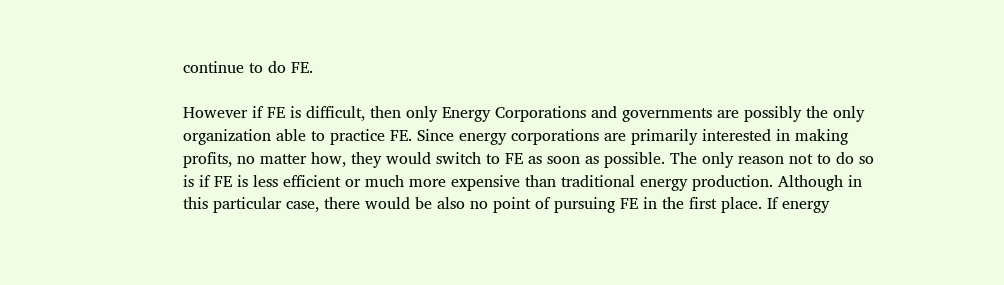continue to do FE.

However if FE is difficult, then only Energy Corporations and governments are possibly the only organization able to practice FE. Since energy corporations are primarily interested in making profits, no matter how, they would switch to FE as soon as possible. The only reason not to do so is if FE is less efficient or much more expensive than traditional energy production. Although in this particular case, there would be also no point of pursuing FE in the first place. If energy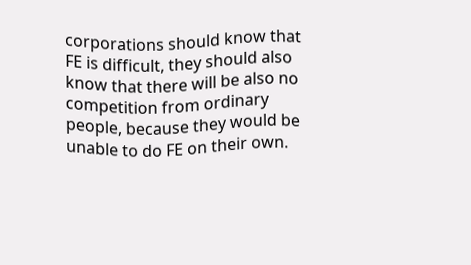corporations should know that FE is difficult, they should also know that there will be also no competition from ordinary people, because they would be unable to do FE on their own.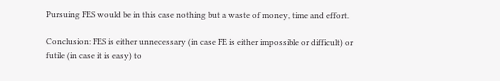Pursuing FES would be in this case nothing but a waste of money, time and effort.

Conclusion: FES is either unnecessary (in case FE is either impossible or difficult) or futile (in case it is easy) to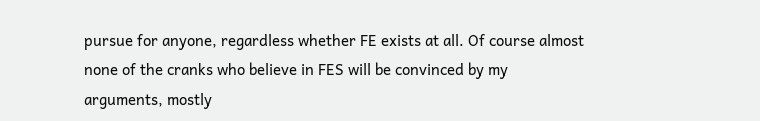pursue for anyone, regardless whether FE exists at all. Of course almost none of the cranks who believe in FES will be convinced by my arguments, mostly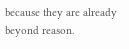because they are already beyond reason.